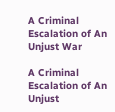A Criminal Escalation of An Unjust War

A Criminal Escalation of An Unjust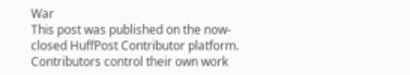War
This post was published on the now-closed HuffPost Contributor platform. Contributors control their own work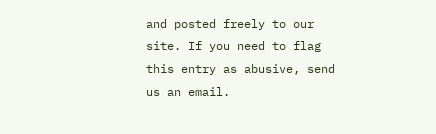and posted freely to our site. If you need to flag this entry as abusive, send us an email.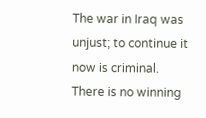The war in Iraq was unjust; to continue it now is criminal. There is no winning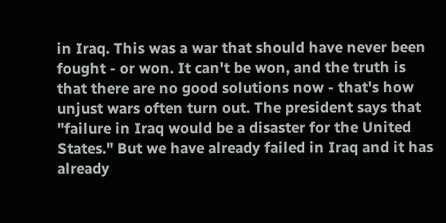in Iraq. This was a war that should have never been fought - or won. It can't be won, and the truth is that there are no good solutions now - that's how unjust wars often turn out. The president says that "failure in Iraq would be a disaster for the United States." But we have already failed in Iraq and it has already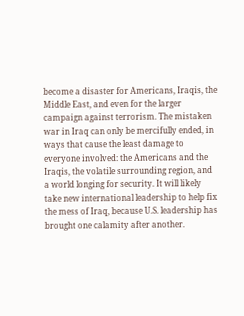become a disaster for Americans, Iraqis, the Middle East, and even for the larger campaign against terrorism. The mistaken war in Iraq can only be mercifully ended, in ways that cause the least damage to everyone involved: the Americans and the Iraqis, the volatile surrounding region, and a world longing for security. It will likely take new international leadership to help fix the mess of Iraq, because U.S. leadership has brought one calamity after another.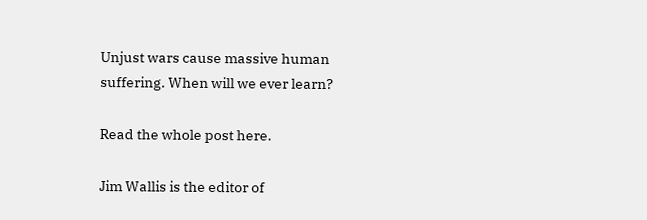Unjust wars cause massive human suffering. When will we ever learn?

Read the whole post here.

Jim Wallis is the editor of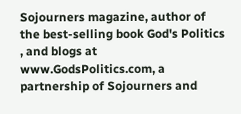Sojourners magazine, author of the best-selling book God's Politics , and blogs at www.GodsPolitics.com, a partnership of Sojourners and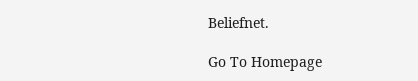Beliefnet.

Go To Homepage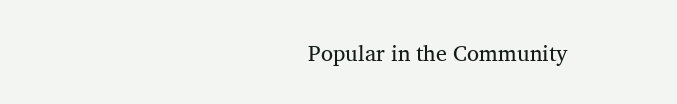Popular in the Community